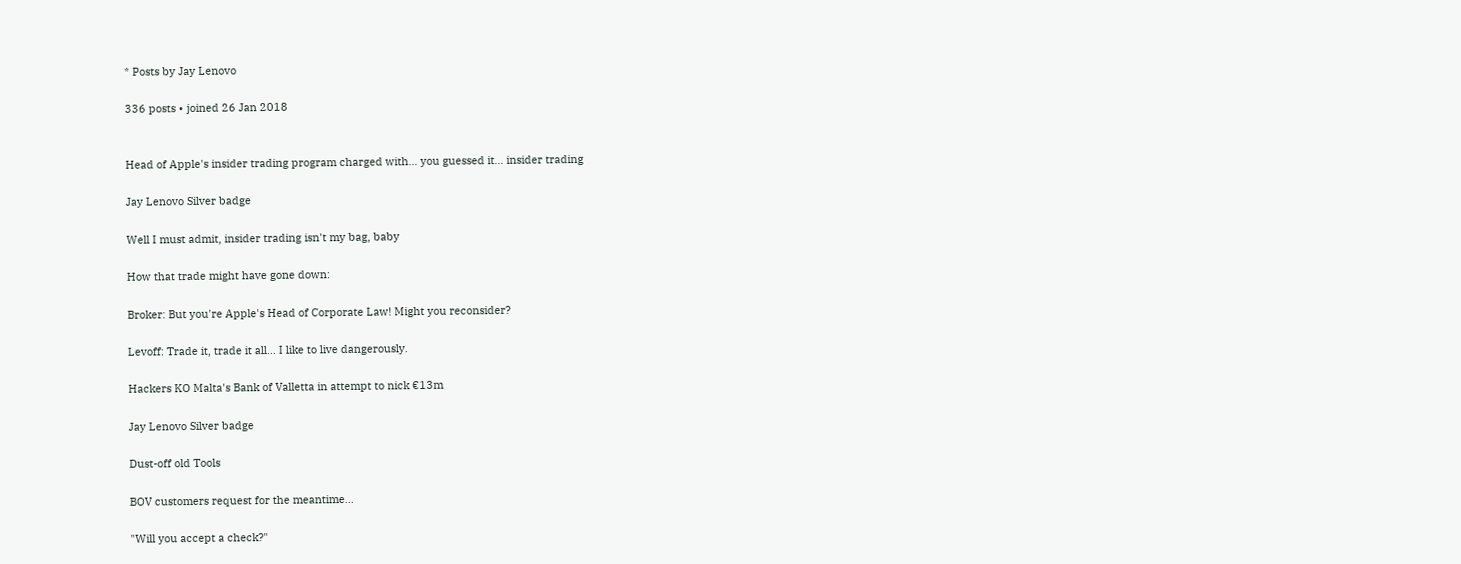* Posts by Jay Lenovo

336 posts • joined 26 Jan 2018


Head of Apple's insider trading program charged with… you guessed it... insider trading

Jay Lenovo Silver badge

Well I must admit, insider trading isn't my bag, baby

How that trade might have gone down:

Broker: But you're Apple's Head of Corporate Law! Might you reconsider?

Levoff: Trade it, trade it all... I like to live dangerously.

Hackers KO Malta's Bank of Valletta in attempt to nick €13m

Jay Lenovo Silver badge

Dust-off old Tools

BOV customers request for the meantime...

"Will you accept a check?"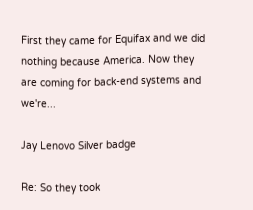First they came for Equifax and we did nothing because America. Now they are coming for back-end systems and we're...

Jay Lenovo Silver badge

Re: So they took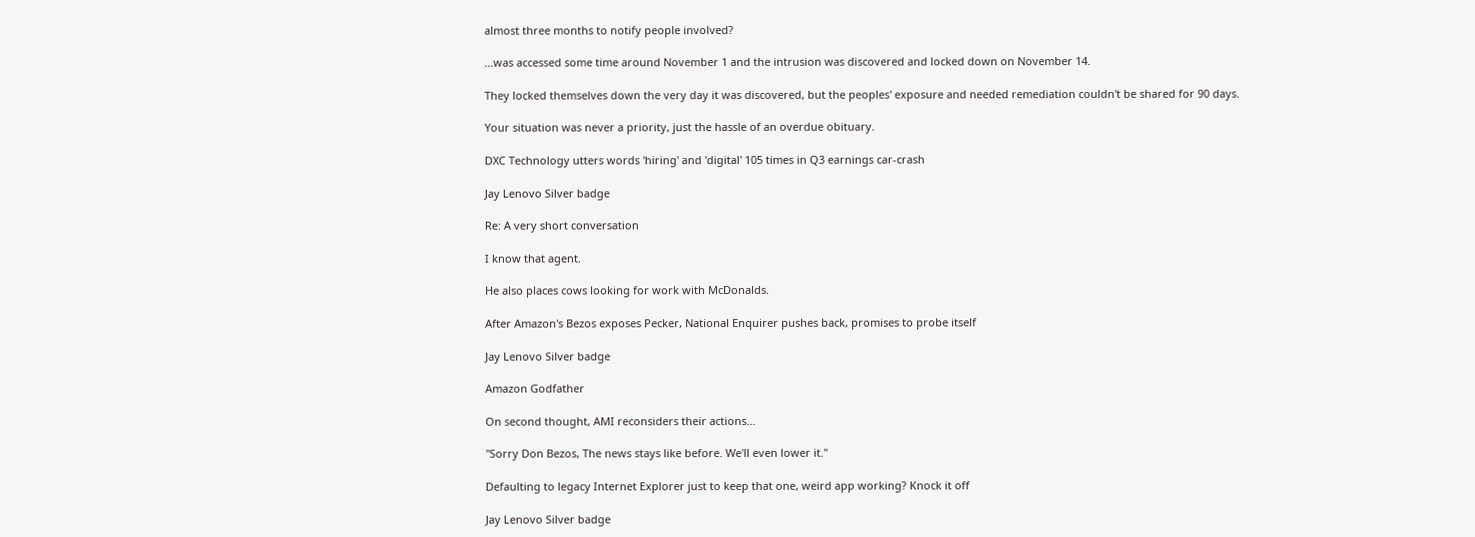almost three months to notify people involved?

...was accessed some time around November 1 and the intrusion was discovered and locked down on November 14.

They locked themselves down the very day it was discovered, but the peoples' exposure and needed remediation couldn't be shared for 90 days.

Your situation was never a priority, just the hassle of an overdue obituary.

DXC Technology utters words 'hiring' and 'digital' 105 times in Q3 earnings car-crash

Jay Lenovo Silver badge

Re: A very short conversation

I know that agent.

He also places cows looking for work with McDonalds.

After Amazon's Bezos exposes Pecker, National Enquirer pushes back, promises to probe itself

Jay Lenovo Silver badge

Amazon Godfather

On second thought, AMI reconsiders their actions...

"Sorry Don Bezos, The news stays like before. We'll even lower it."

Defaulting to legacy Internet Explorer just to keep that one, weird app working? Knock it off

Jay Lenovo Silver badge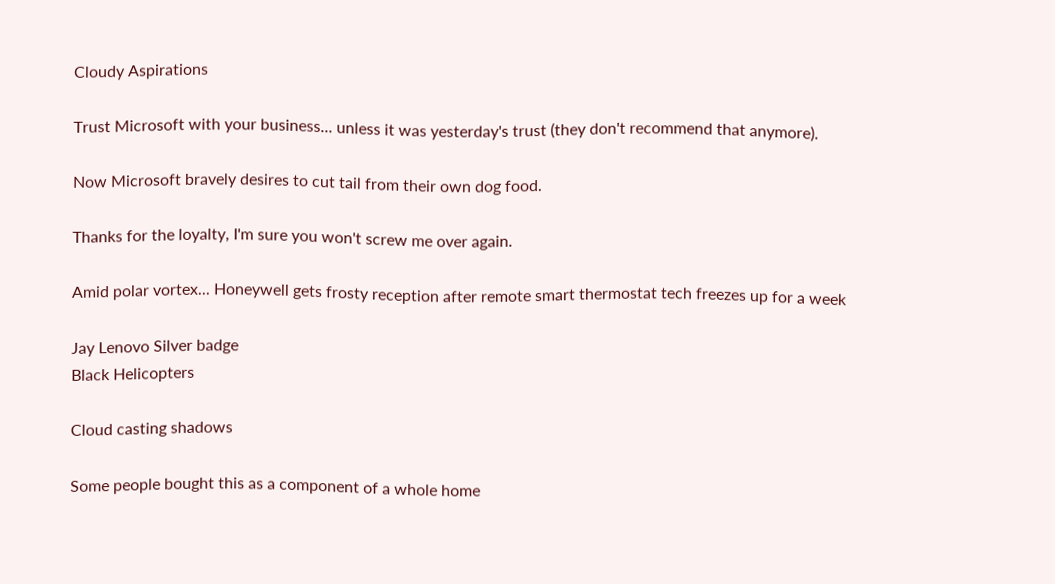Cloudy Aspirations

Trust Microsoft with your business... unless it was yesterday's trust (they don't recommend that anymore).

Now Microsoft bravely desires to cut tail from their own dog food.

Thanks for the loyalty, I'm sure you won't screw me over again.

Amid polar vortex... Honeywell gets frosty reception after remote smart thermostat tech freezes up for a week

Jay Lenovo Silver badge
Black Helicopters

Cloud casting shadows

Some people bought this as a component of a whole home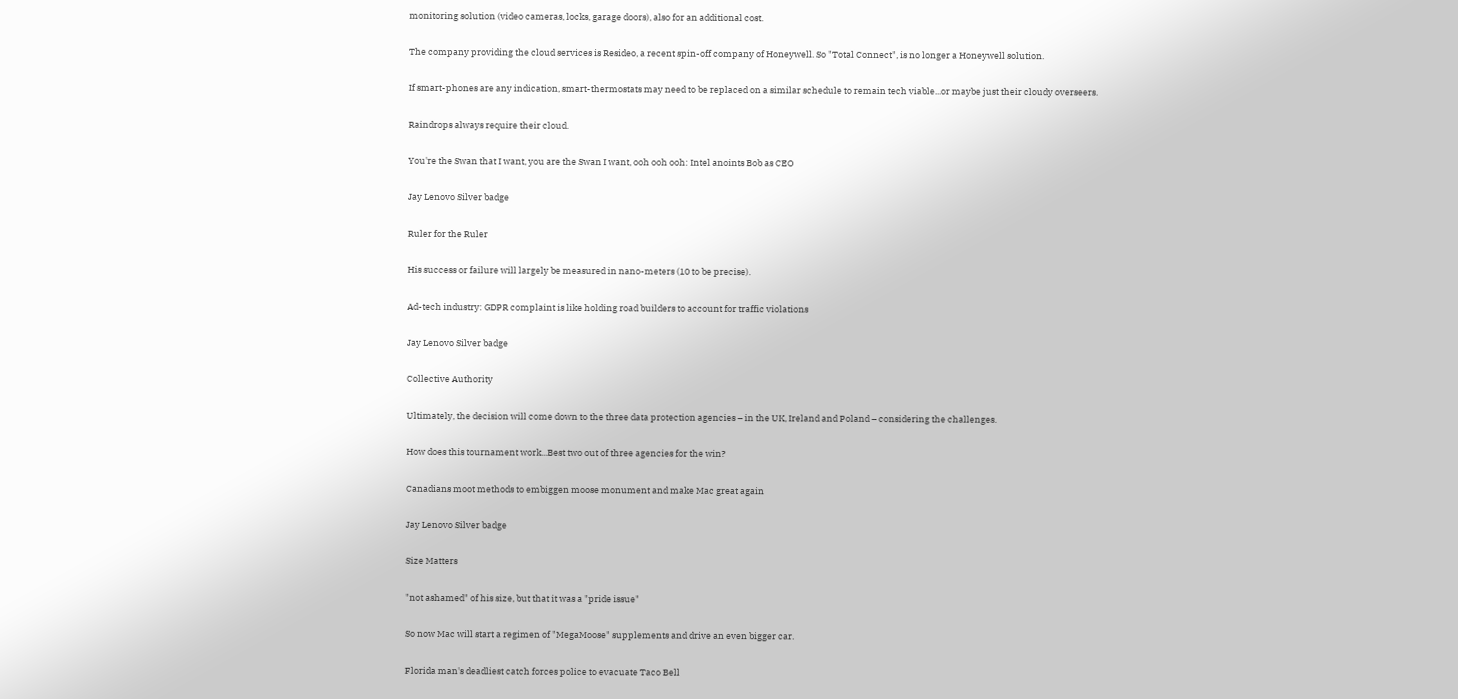monitoring solution (video cameras, locks, garage doors), also for an additional cost.

The company providing the cloud services is Resideo, a recent spin-off company of Honeywell. So "Total Connect", is no longer a Honeywell solution.

If smart-phones are any indication, smart-thermostats may need to be replaced on a similar schedule to remain tech viable...or maybe just their cloudy overseers.

Raindrops always require their cloud.

You're the Swan that I want, you are the Swan I want, ooh ooh ooh: Intel anoints Bob as CEO

Jay Lenovo Silver badge

Ruler for the Ruler

His success or failure will largely be measured in nano-meters (10 to be precise).

Ad-tech industry: GDPR complaint is like holding road builders to account for traffic violations

Jay Lenovo Silver badge

Collective Authority

Ultimately, the decision will come down to the three data protection agencies – in the UK, Ireland and Poland – considering the challenges.

How does this tournament work...Best two out of three agencies for the win?

Canadians moot methods to embiggen moose monument and make Mac great again

Jay Lenovo Silver badge

Size Matters

"not ashamed" of his size, but that it was a "pride issue"

So now Mac will start a regimen of "MegaMoose" supplements and drive an even bigger car.

Florida man's deadliest catch forces police to evacuate Taco Bell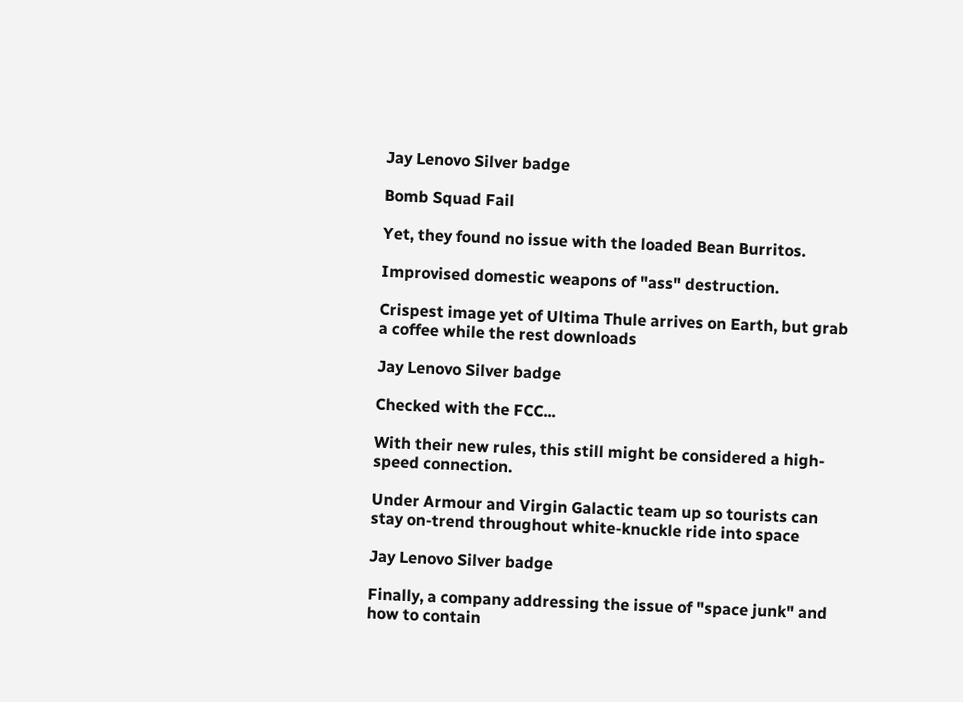Jay Lenovo Silver badge

Bomb Squad Fail

Yet, they found no issue with the loaded Bean Burritos.

Improvised domestic weapons of "ass" destruction.

Crispest image yet of Ultima Thule arrives on Earth, but grab a coffee while the rest downloads

Jay Lenovo Silver badge

Checked with the FCC...

With their new rules, this still might be considered a high-speed connection.

Under Armour and Virgin Galactic team up so tourists can stay on-trend throughout white-knuckle ride into space

Jay Lenovo Silver badge

Finally, a company addressing the issue of "space junk" and how to contain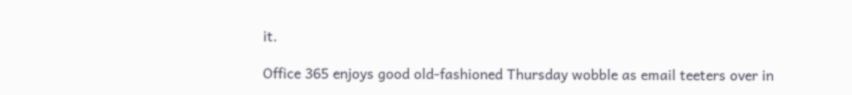it.

Office 365 enjoys good old-fashioned Thursday wobble as email teeters over in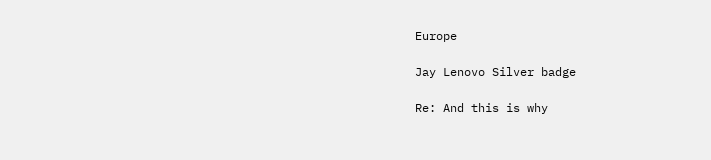Europe

Jay Lenovo Silver badge

Re: And this is why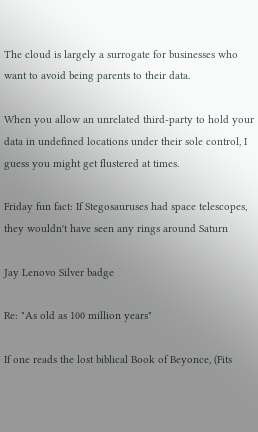The cloud is largely a surrogate for businesses who want to avoid being parents to their data.

When you allow an unrelated third-party to hold your data in undefined locations under their sole control, I guess you might get flustered at times.

Friday fun fact: If Stegosauruses had space telescopes, they wouldn't have seen any rings around Saturn

Jay Lenovo Silver badge

Re: "As old as 100 million years"

If one reads the lost biblical Book of Beyonce, (Fits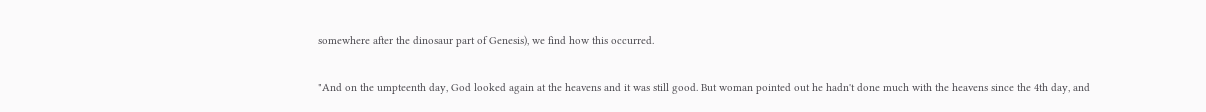somewhere after the dinosaur part of Genesis), we find how this occurred.

"And on the umpteenth day, God looked again at the heavens and it was still good. But woman pointed out he hadn't done much with the heavens since the 4th day, and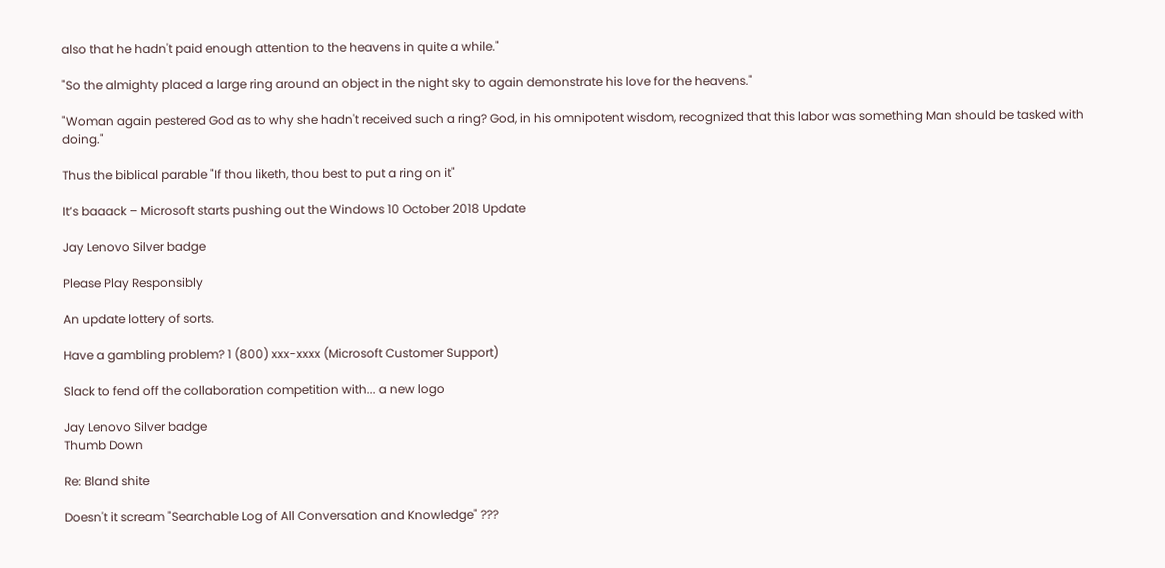also that he hadn't paid enough attention to the heavens in quite a while."

"So the almighty placed a large ring around an object in the night sky to again demonstrate his love for the heavens."

"Woman again pestered God as to why she hadn't received such a ring? God, in his omnipotent wisdom, recognized that this labor was something Man should be tasked with doing."

Thus the biblical parable "If thou liketh, thou best to put a ring on it"

It’s baaack – Microsoft starts pushing out the Windows 10 October 2018 Update

Jay Lenovo Silver badge

Please Play Responsibly

An update lottery of sorts.

Have a gambling problem? 1 (800) xxx-xxxx (Microsoft Customer Support)

Slack to fend off the collaboration competition with... a new logo

Jay Lenovo Silver badge
Thumb Down

Re: Bland shite

Doesn't it scream "Searchable Log of All Conversation and Knowledge" ???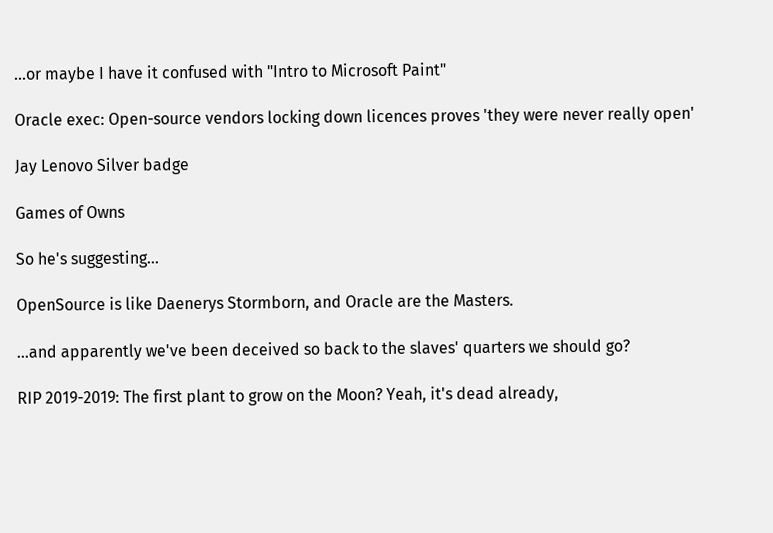...or maybe I have it confused with "Intro to Microsoft Paint"

Oracle exec: Open-source vendors locking down licences proves 'they were never really open'

Jay Lenovo Silver badge

Games of Owns

So he's suggesting...

OpenSource is like Daenerys Stormborn, and Oracle are the Masters.

...and apparently we've been deceived so back to the slaves' quarters we should go?

RIP 2019-2019: The first plant to grow on the Moon? Yeah, it's dead already,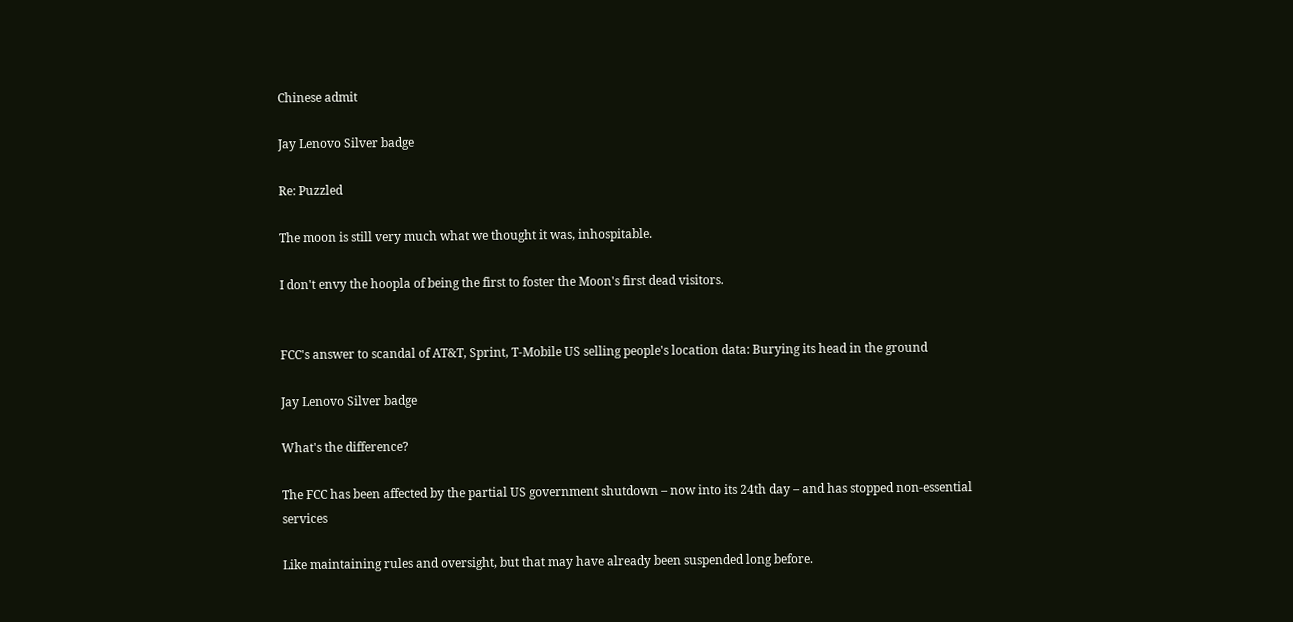Chinese admit

Jay Lenovo Silver badge

Re: Puzzled

The moon is still very much what we thought it was, inhospitable.

I don't envy the hoopla of being the first to foster the Moon's first dead visitors.


FCC's answer to scandal of AT&T, Sprint, T-Mobile US selling people's location data: Burying its head in the ground

Jay Lenovo Silver badge

What's the difference?

The FCC has been affected by the partial US government shutdown – now into its 24th day – and has stopped non-essential services

Like maintaining rules and oversight, but that may have already been suspended long before.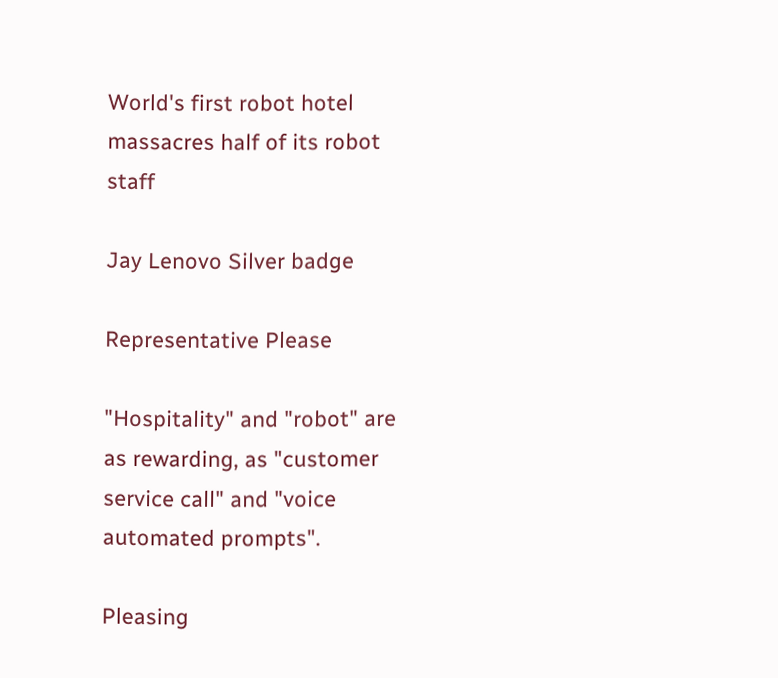World's first robot hotel massacres half of its robot staff

Jay Lenovo Silver badge

Representative Please

"Hospitality" and "robot" are as rewarding, as "customer service call" and "voice automated prompts".

Pleasing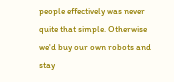people effectively was never quite that simple. Otherwise we'd buy our own robots and stay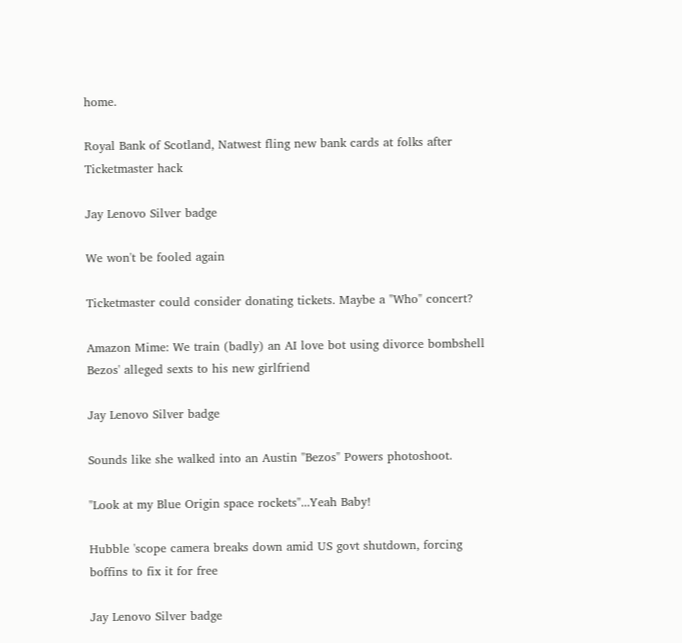home.

Royal Bank of Scotland, Natwest fling new bank cards at folks after Ticketmaster hack

Jay Lenovo Silver badge

We won't be fooled again

Ticketmaster could consider donating tickets. Maybe a "Who" concert?

Amazon Mime: We train (badly) an AI love bot using divorce bombshell Bezos' alleged sexts to his new girlfriend

Jay Lenovo Silver badge

Sounds like she walked into an Austin "Bezos" Powers photoshoot.

"Look at my Blue Origin space rockets"...Yeah Baby!

Hubble 'scope camera breaks down amid US govt shutdown, forcing boffins to fix it for free

Jay Lenovo Silver badge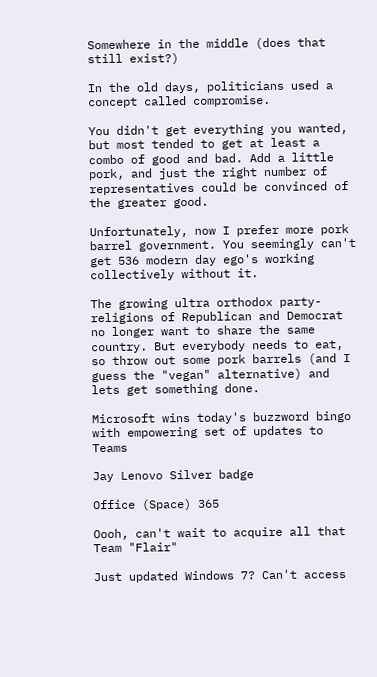Somewhere in the middle (does that still exist?)

In the old days, politicians used a concept called compromise.

You didn't get everything you wanted, but most tended to get at least a combo of good and bad. Add a little pork, and just the right number of representatives could be convinced of the greater good.

Unfortunately, now I prefer more pork barrel government. You seemingly can't get 536 modern day ego's working collectively without it.

The growing ultra orthodox party-religions of Republican and Democrat no longer want to share the same country. But everybody needs to eat, so throw out some pork barrels (and I guess the "vegan" alternative) and lets get something done.

Microsoft wins today's buzzword bingo with empowering set of updates to Teams

Jay Lenovo Silver badge

Office (Space) 365

Oooh, can't wait to acquire all that Team "Flair"

Just updated Windows 7? Can't access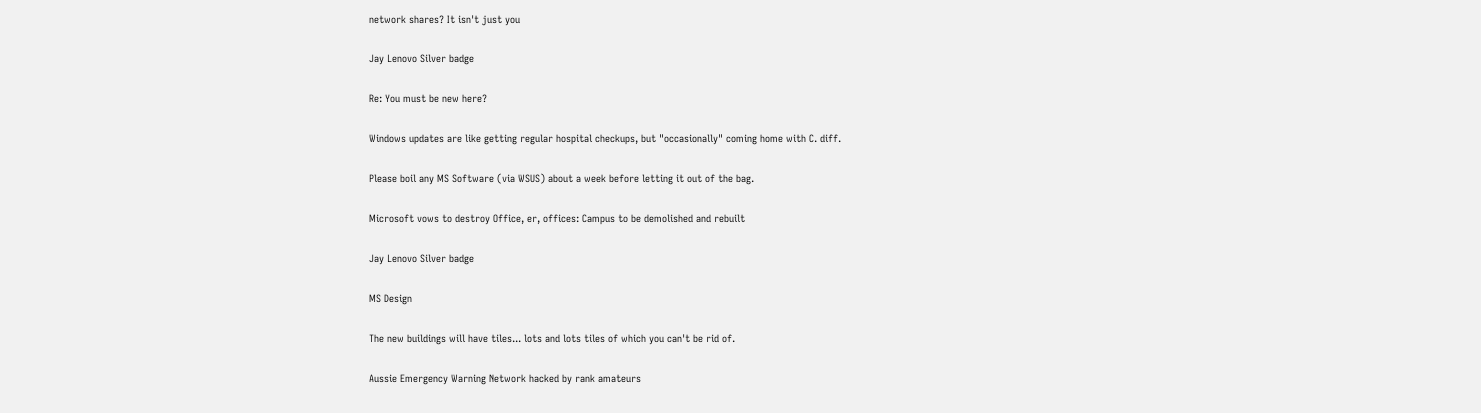network shares? It isn't just you

Jay Lenovo Silver badge

Re: You must be new here?

Windows updates are like getting regular hospital checkups, but "occasionally" coming home with C. diff.

Please boil any MS Software (via WSUS) about a week before letting it out of the bag.

Microsoft vows to destroy Office, er, offices: Campus to be demolished and rebuilt

Jay Lenovo Silver badge

MS Design

The new buildings will have tiles... lots and lots tiles of which you can't be rid of.

Aussie Emergency Warning Network hacked by rank amateurs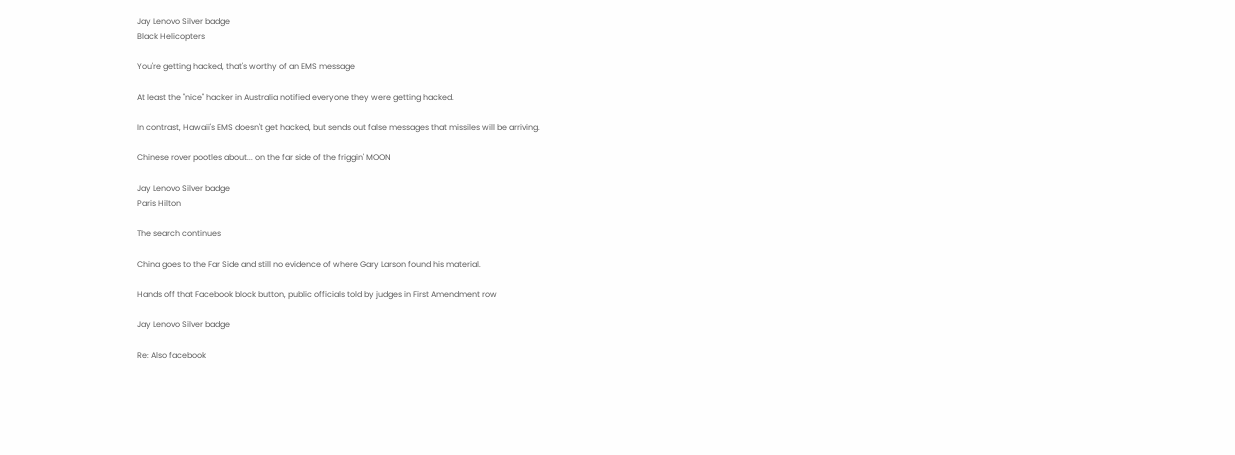Jay Lenovo Silver badge
Black Helicopters

You're getting hacked, that's worthy of an EMS message

At least the "nice" hacker in Australia notified everyone they were getting hacked.

In contrast, Hawaii's EMS doesn't get hacked, but sends out false messages that missiles will be arriving.

Chinese rover pootles about... on the far side of the friggin' MOON

Jay Lenovo Silver badge
Paris Hilton

The search continues

China goes to the Far Side and still no evidence of where Gary Larson found his material.

Hands off that Facebook block button, public officials told by judges in First Amendment row

Jay Lenovo Silver badge

Re: Also facebook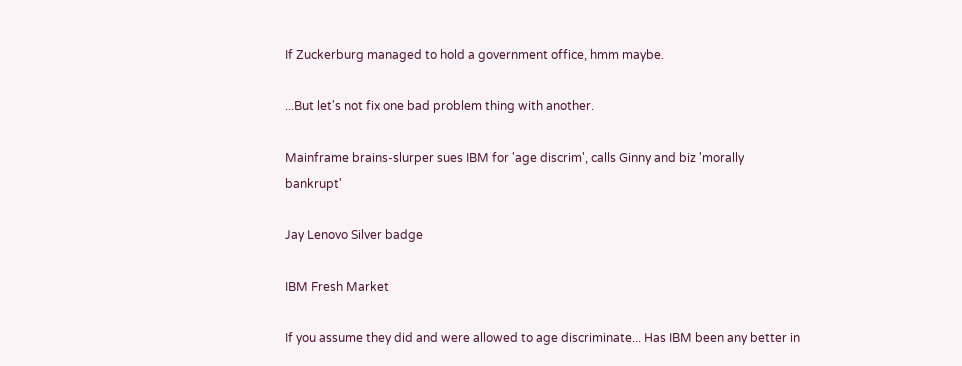If Zuckerburg managed to hold a government office, hmm maybe.

...But let's not fix one bad problem thing with another.

Mainframe brains-slurper sues IBM for 'age discrim', calls Ginny and biz 'morally bankrupt'

Jay Lenovo Silver badge

IBM Fresh Market

If you assume they did and were allowed to age discriminate... Has IBM been any better in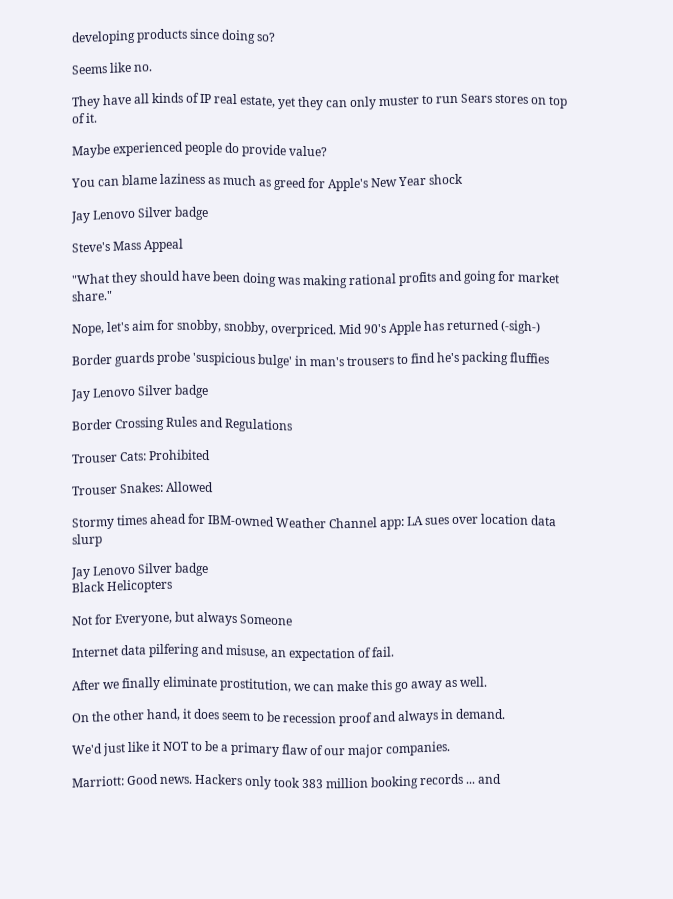developing products since doing so?

Seems like no.

They have all kinds of IP real estate, yet they can only muster to run Sears stores on top of it.

Maybe experienced people do provide value?

You can blame laziness as much as greed for Apple's New Year shock

Jay Lenovo Silver badge

Steve's Mass Appeal

"What they should have been doing was making rational profits and going for market share."

Nope, let's aim for snobby, snobby, overpriced. Mid 90's Apple has returned (-sigh-)

Border guards probe 'suspicious bulge' in man's trousers to find he's packing fluffies

Jay Lenovo Silver badge

Border Crossing Rules and Regulations

Trouser Cats: Prohibited

Trouser Snakes: Allowed

Stormy times ahead for IBM-owned Weather Channel app: LA sues over location data slurp

Jay Lenovo Silver badge
Black Helicopters

Not for Everyone, but always Someone

Internet data pilfering and misuse, an expectation of fail.

After we finally eliminate prostitution, we can make this go away as well.

On the other hand, it does seem to be recession proof and always in demand.

We'd just like it NOT to be a primary flaw of our major companies.

Marriott: Good news. Hackers only took 383 million booking records ... and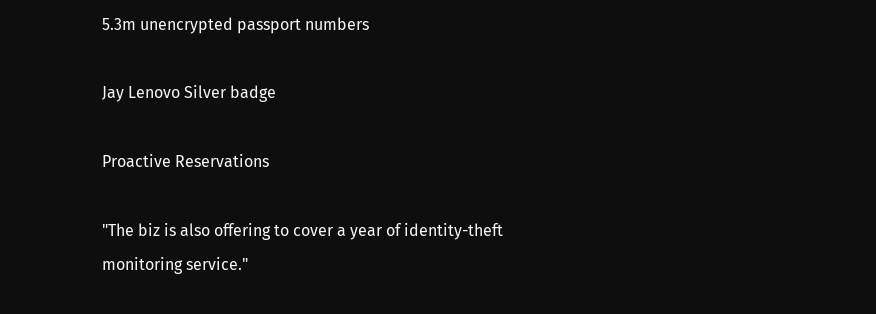5.3m unencrypted passport numbers

Jay Lenovo Silver badge

Proactive Reservations

"The biz is also offering to cover a year of identity-theft monitoring service."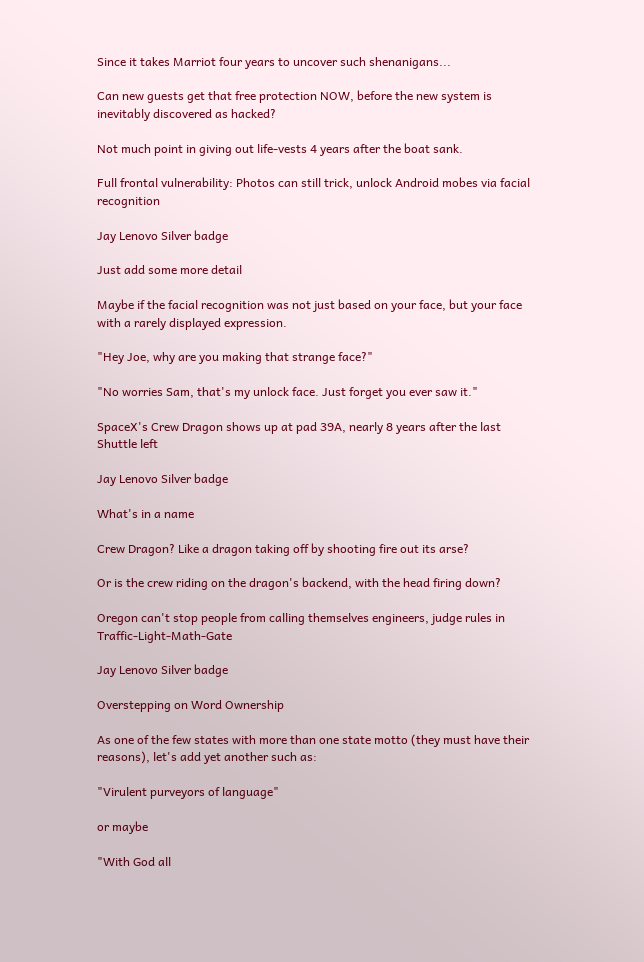Since it takes Marriot four years to uncover such shenanigans...

Can new guests get that free protection NOW, before the new system is inevitably discovered as hacked?

Not much point in giving out life-vests 4 years after the boat sank.

Full frontal vulnerability: Photos can still trick, unlock Android mobes via facial recognition

Jay Lenovo Silver badge

Just add some more detail

Maybe if the facial recognition was not just based on your face, but your face with a rarely displayed expression.

"Hey Joe, why are you making that strange face?"

"No worries Sam, that's my unlock face. Just forget you ever saw it."

SpaceX's Crew Dragon shows up at pad 39A, nearly 8 years after the last Shuttle left

Jay Lenovo Silver badge

What's in a name

Crew Dragon? Like a dragon taking off by shooting fire out its arse?

Or is the crew riding on the dragon's backend, with the head firing down?

Oregon can't stop people from calling themselves engineers, judge rules in Traffic-Light-Math-Gate

Jay Lenovo Silver badge

Overstepping on Word Ownership

As one of the few states with more than one state motto (they must have their reasons), let's add yet another such as:

"Virulent purveyors of language"

or maybe

"With God all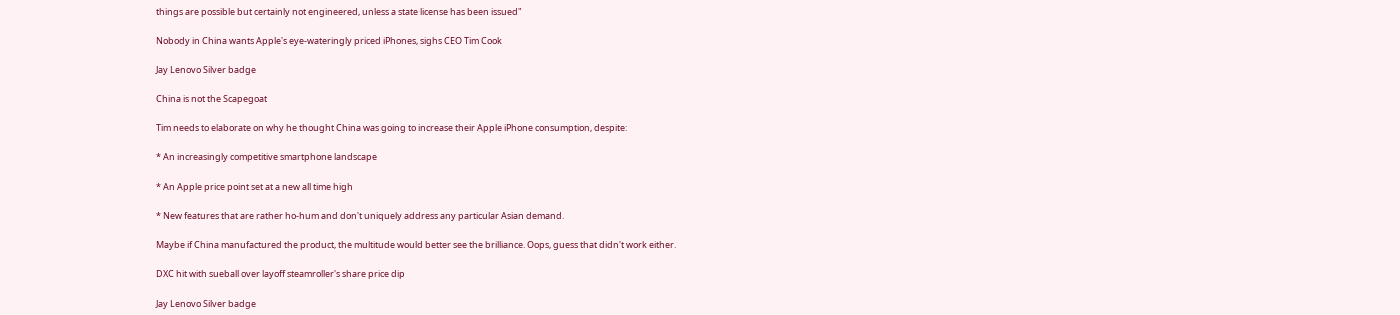things are possible but certainly not engineered, unless a state license has been issued"

Nobody in China wants Apple's eye-wateringly priced iPhones, sighs CEO Tim Cook

Jay Lenovo Silver badge

China is not the Scapegoat

Tim needs to elaborate on why he thought China was going to increase their Apple iPhone consumption, despite:

* An increasingly competitive smartphone landscape

* An Apple price point set at a new all time high

* New features that are rather ho-hum and don't uniquely address any particular Asian demand.

Maybe if China manufactured the product, the multitude would better see the brilliance. Oops, guess that didn't work either.

DXC hit with sueball over layoff steamroller's share price dip

Jay Lenovo Silver badge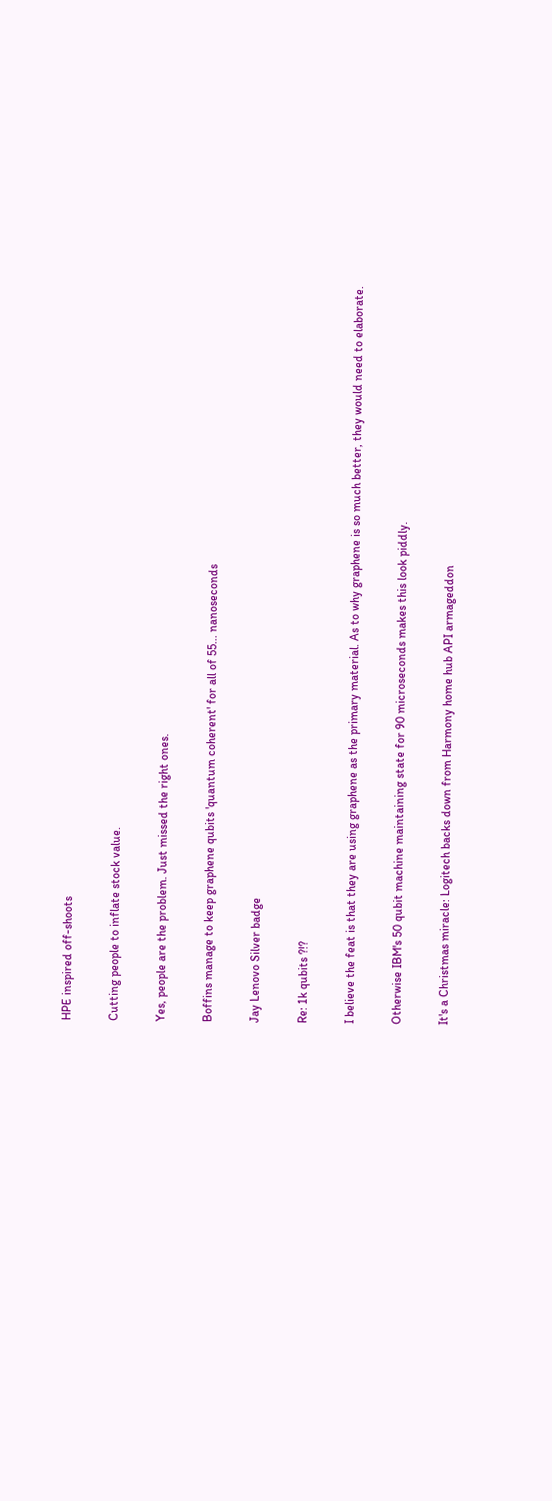HPE inspired off-shoots

Cutting people to inflate stock value.

Yes, people are the problem. Just missed the right ones.

Boffins manage to keep graphene qubits 'quantum coherent' for all of 55... nanoseconds

Jay Lenovo Silver badge

Re: 1k qubits ?!?

I believe the feat is that they are using graphene as the primary material. As to why graphene is so much better, they would need to elaborate.

Otherwise IBM's 50 qubit machine maintaining state for 90 microseconds makes this look piddly.

It's a Christmas miracle: Logitech backs down from Harmony home hub API armageddon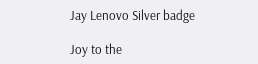Jay Lenovo Silver badge

Joy to the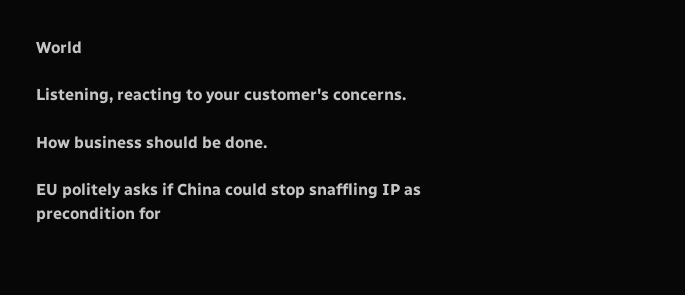World

Listening, reacting to your customer's concerns.

How business should be done.

EU politely asks if China could stop snaffling IP as precondition for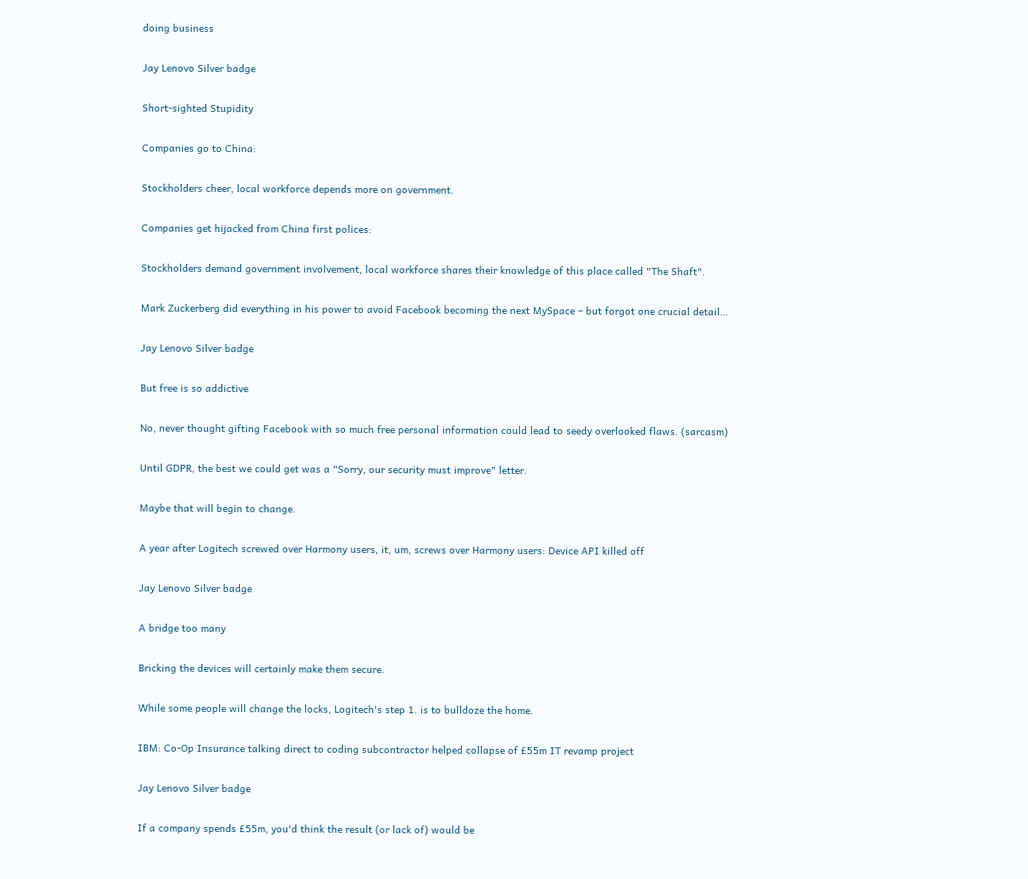doing business

Jay Lenovo Silver badge

Short-sighted Stupidity

Companies go to China:

Stockholders cheer, local workforce depends more on government.

Companies get hijacked from China first polices:

Stockholders demand government involvement, local workforce shares their knowledge of this place called "The Shaft".

Mark Zuckerberg did everything in his power to avoid Facebook becoming the next MySpace – but forgot one crucial detail…

Jay Lenovo Silver badge

But free is so addictive

No, never thought gifting Facebook with so much free personal information could lead to seedy overlooked flaws. (sarcasm)

Until GDPR, the best we could get was a "Sorry, our security must improve" letter.

Maybe that will begin to change.

A year after Logitech screwed over Harmony users, it, um, screws over Harmony users: Device API killed off

Jay Lenovo Silver badge

A bridge too many

Bricking the devices will certainly make them secure.

While some people will change the locks, Logitech's step 1. is to bulldoze the home.

IBM: Co-Op Insurance talking direct to coding subcontractor helped collapse of £55m IT revamp project

Jay Lenovo Silver badge

If a company spends £55m, you'd think the result (or lack of) would be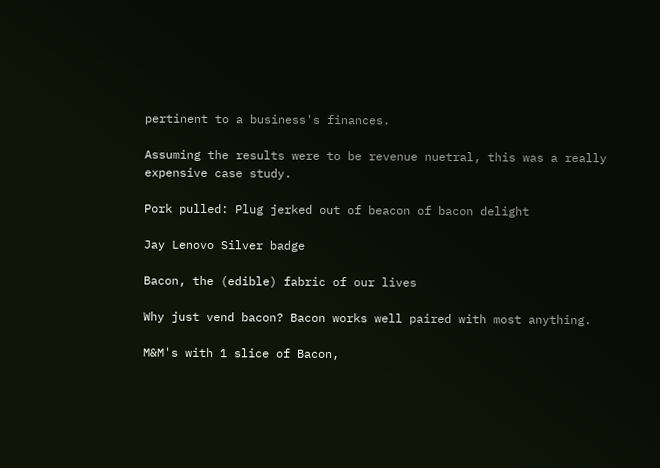pertinent to a business's finances.

Assuming the results were to be revenue nuetral, this was a really expensive case study.

Pork pulled: Plug jerked out of beacon of bacon delight

Jay Lenovo Silver badge

Bacon, the (edible) fabric of our lives

Why just vend bacon? Bacon works well paired with most anything.

M&M's with 1 slice of Bacon,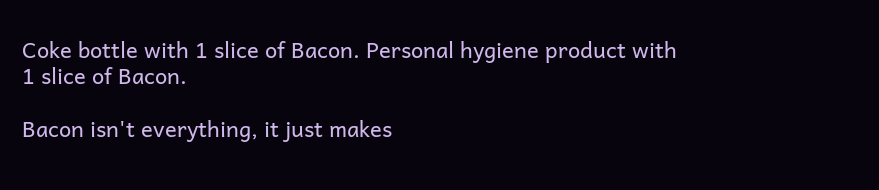Coke bottle with 1 slice of Bacon. Personal hygiene product with 1 slice of Bacon.

Bacon isn't everything, it just makes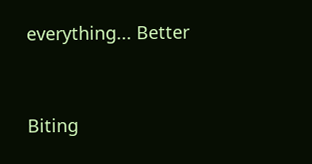everything... Better


Biting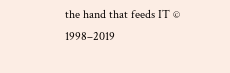the hand that feeds IT © 1998–2019